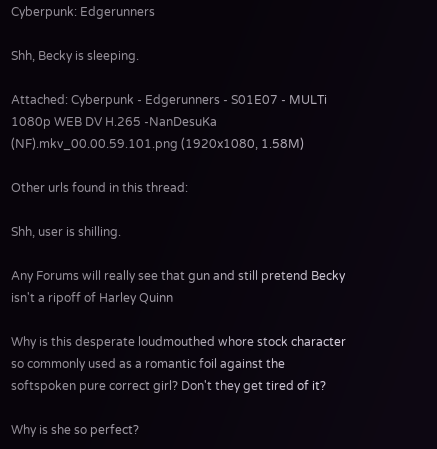Cyberpunk: Edgerunners

Shh, Becky is sleeping.

Attached: Cyberpunk - Edgerunners - S01E07 - MULTi 1080p WEB DV H.265 -NanDesuKa (NF).mkv_00.00.59.101.png (1920x1080, 1.58M)

Other urls found in this thread:

Shh, user is shilling.

Any Forums will really see that gun and still pretend Becky isn't a ripoff of Harley Quinn

Why is this desperate loudmouthed whore stock character so commonly used as a romantic foil against the softspoken pure correct girl? Don't they get tired of it?

Why is she so perfect?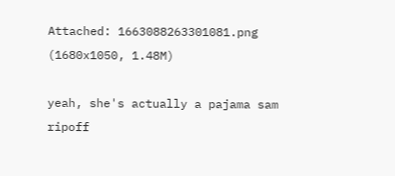Attached: 1663088263301081.png (1680x1050, 1.48M)

yeah, she's actually a pajama sam ripoff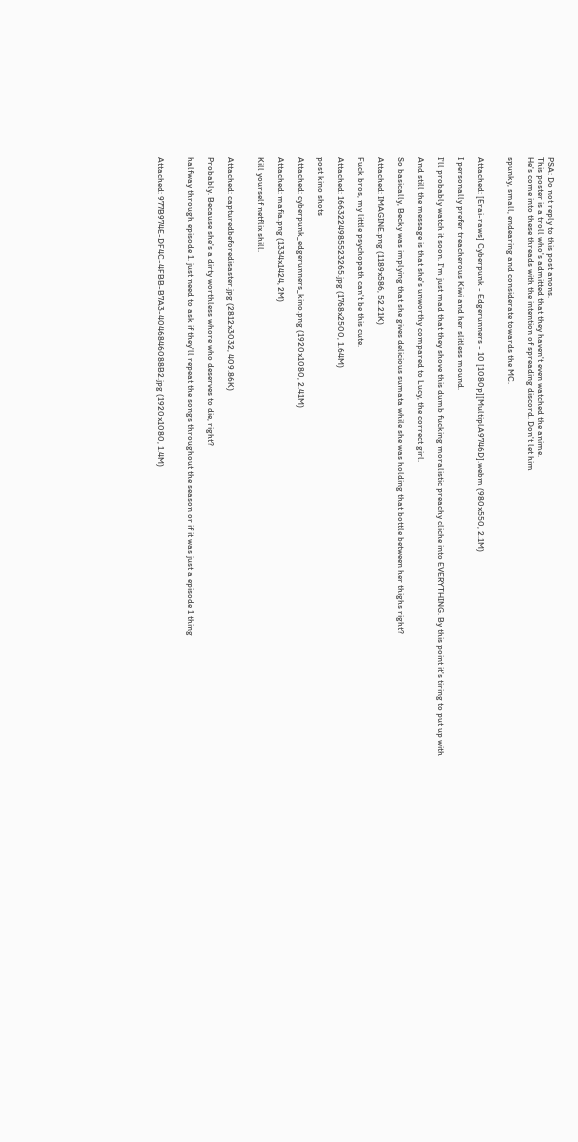PSA: Do not reply to this post anons.
This poster is a troll who's admitted that they haven't even watched the anime.
He's come into these threads with the intention of spreading discord. Don't let him

spunky, small, endearing and considerate towards the MC.


Attached: [Erai-raws] Cyberpunk - Edgerunners - 10 [1080p][MultiplA9746D].webm (980x550, 2.1M)

I personally prefer treacherous Kiwi and her slitless mound.

I'll probably watch it soon. I'm just mad that they shove this dumb fucking moralistic preachy cliche into EVERYTHING. By this point it's tiring to put up with

And still the message is that she's unworthy compared to Lucy, the correct girl.

So basically, Becky was implying that she gives delicious sumata while she was holding that bottle between her thighs right?

Attached: IMAGINE.png (1189x586, 52.21K)

Fuck bros, my little psychopath can't be this cute.

Attached: 1663224985523265.jpg (1768x2500, 1.64M)

post kino shots

Attached: cyberpunk_edgerunners_kino.png (1920x1080, 2.41M)

Attached: mafia.png (1334x1424, 2M)

Kill yourself netflix shill.


Attached: capturedbeforedisaster.jpg (2812x3032, 409.86K)

Probably. Because she's a dirty worthless whore who deserves to die, right?

halfway through episode 1. just need to ask if they'll repeat the songs throughout the season or if it was just a episode 1 thing


Attached: 977B974E-DF4C-4FBB-B7A3-4046846088B2.jpg (1920x1080, 1.4M)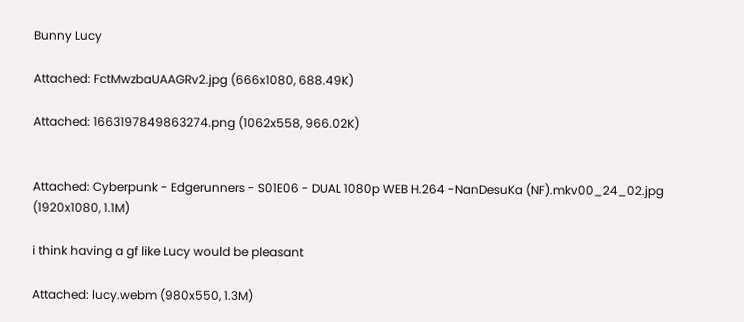Bunny Lucy

Attached: FctMwzbaUAAGRv2.jpg (666x1080, 688.49K)

Attached: 1663197849863274.png (1062x558, 966.02K)


Attached: Cyberpunk - Edgerunners - S01E06 - DUAL 1080p WEB H.264 -NanDesuKa (NF).mkv00_24_02.jpg (1920x1080, 1.1M)

i think having a gf like Lucy would be pleasant

Attached: lucy.webm (980x550, 1.3M)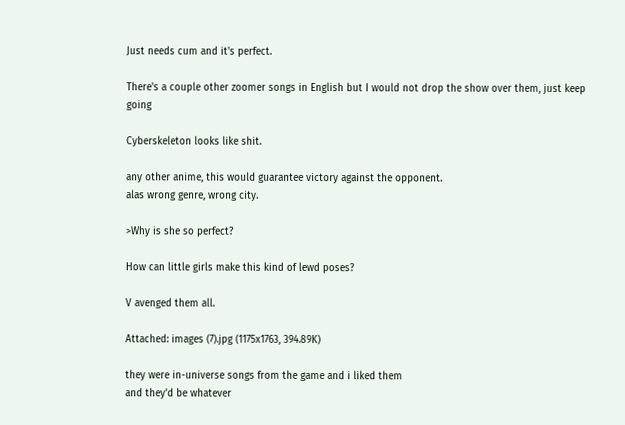Just needs cum and it's perfect.

There's a couple other zoomer songs in English but I would not drop the show over them, just keep going

Cyberskeleton looks like shit.

any other anime, this would guarantee victory against the opponent.
alas wrong genre, wrong city.

>Why is she so perfect?

How can little girls make this kind of lewd poses?

V avenged them all.

Attached: images (7).jpg (1175x1763, 394.89K)

they were in-universe songs from the game and i liked them
and they'd be whatever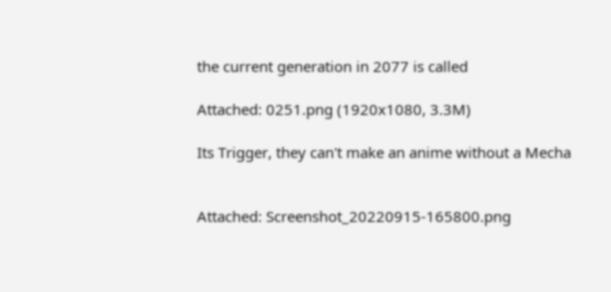the current generation in 2077 is called

Attached: 0251.png (1920x1080, 3.3M)

Its Trigger, they can't make an anime without a Mecha


Attached: Screenshot_20220915-165800.png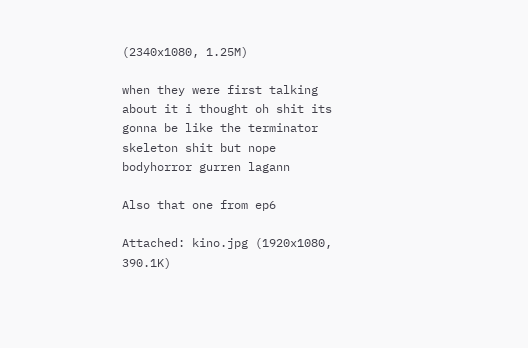(2340x1080, 1.25M)

when they were first talking about it i thought oh shit its gonna be like the terminator skeleton shit but nope bodyhorror gurren lagann

Also that one from ep6

Attached: kino.jpg (1920x1080, 390.1K)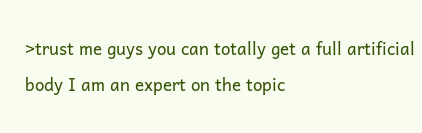>trust me guys you can totally get a full artificial body I am an expert on the topic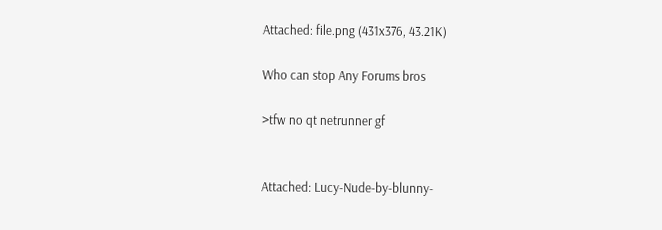Attached: file.png (431x376, 43.21K)

Who can stop Any Forums bros

>tfw no qt netrunner gf


Attached: Lucy-Nude-by-blunny-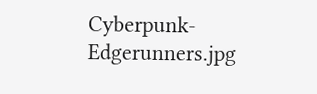Cyberpunk-Edgerunners.jpg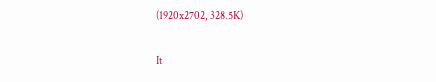(1920x2702, 328.5K)

It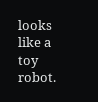looks like a toy robot.